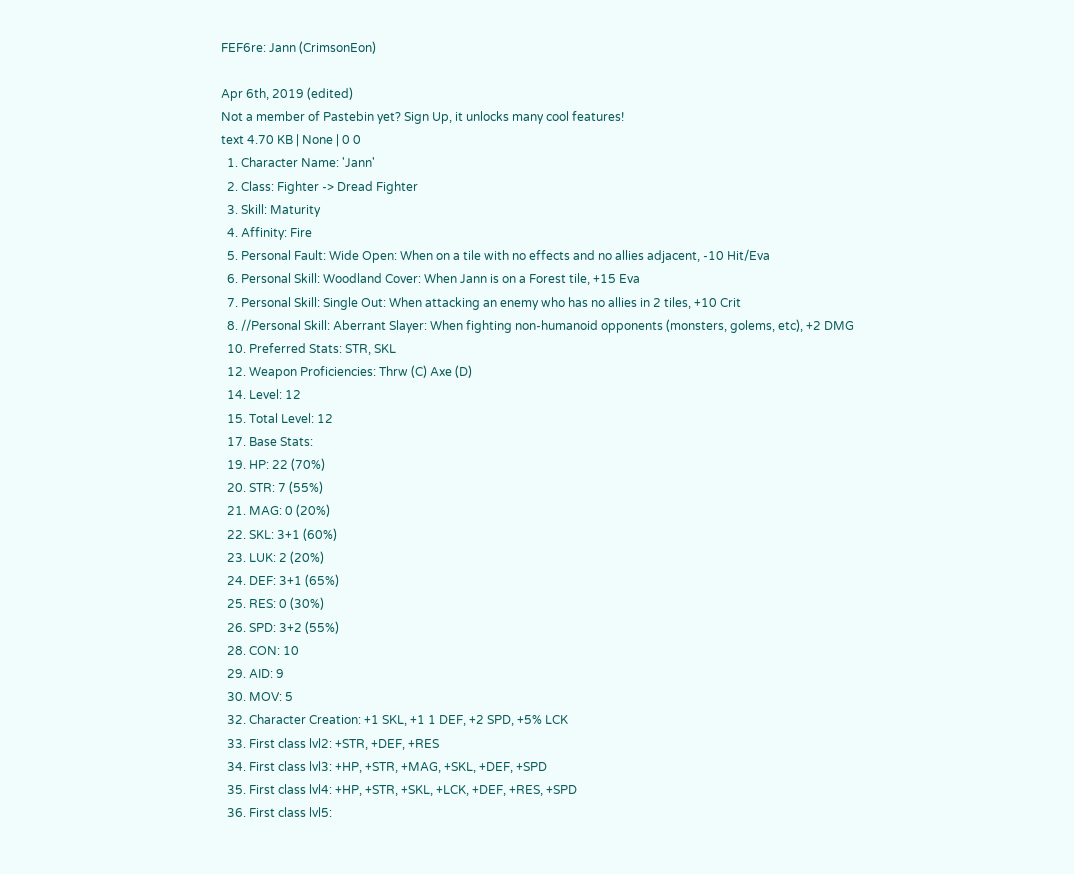FEF6re: Jann (CrimsonEon)

Apr 6th, 2019 (edited)
Not a member of Pastebin yet? Sign Up, it unlocks many cool features!
text 4.70 KB | None | 0 0
  1. Character Name: 'Jann'
  2. Class: Fighter -> Dread Fighter
  3. Skill: Maturity
  4. Affinity: Fire
  5. Personal Fault: Wide Open: When on a tile with no effects and no allies adjacent, -10 Hit/Eva
  6. Personal Skill: Woodland Cover: When Jann is on a Forest tile, +15 Eva
  7. Personal Skill: Single Out: When attacking an enemy who has no allies in 2 tiles, +10 Crit
  8. //Personal Skill: Aberrant Slayer: When fighting non-humanoid opponents (monsters, golems, etc), +2 DMG
  10. Preferred Stats: STR, SKL
  12. Weapon Proficiencies: Thrw (C) Axe (D)
  14. Level: 12
  15. Total Level: 12
  17. Base Stats:
  19. HP: 22 (70%)
  20. STR: 7 (55%)
  21. MAG: 0 (20%)
  22. SKL: 3+1 (60%)
  23. LUK: 2 (20%)
  24. DEF: 3+1 (65%)
  25. RES: 0 (30%)
  26. SPD: 3+2 (55%)
  28. CON: 10
  29. AID: 9
  30. MOV: 5
  32. Character Creation: +1 SKL, +1 1 DEF, +2 SPD, +5% LCK
  33. First class lvl2: +STR, +DEF, +RES
  34. First class lvl3: +HP, +STR, +MAG, +SKL, +DEF, +SPD
  35. First class lvl4: +HP, +STR, +SKL, +LCK, +DEF, +RES, +SPD
  36. First class lvl5: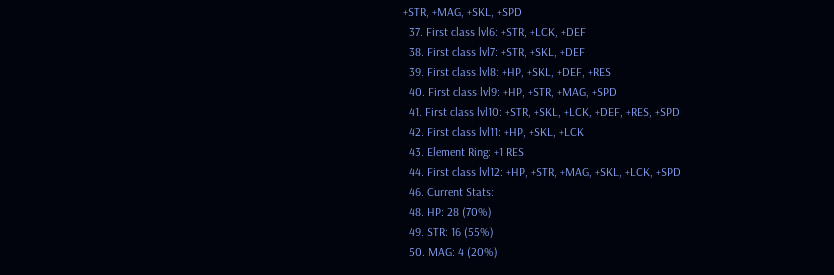+STR, +MAG, +SKL, +SPD
  37. First class lvl6: +STR, +LCK, +DEF
  38. First class lvl7: +STR, +SKL, +DEF
  39. First class lvl8: +HP, +SKL, +DEF, +RES
  40. First class lvl9: +HP, +STR, +MAG, +SPD
  41. First class lvl10: +STR, +SKL, +LCK, +DEF, +RES, +SPD
  42. First class lvl11: +HP, +SKL, +LCK
  43. Element Ring: +1 RES
  44. First class lvl12: +HP, +STR, +MAG, +SKL, +LCK, +SPD
  46. Current Stats:
  48. HP: 28 (70%)
  49. STR: 16 (55%)
  50. MAG: 4 (20%)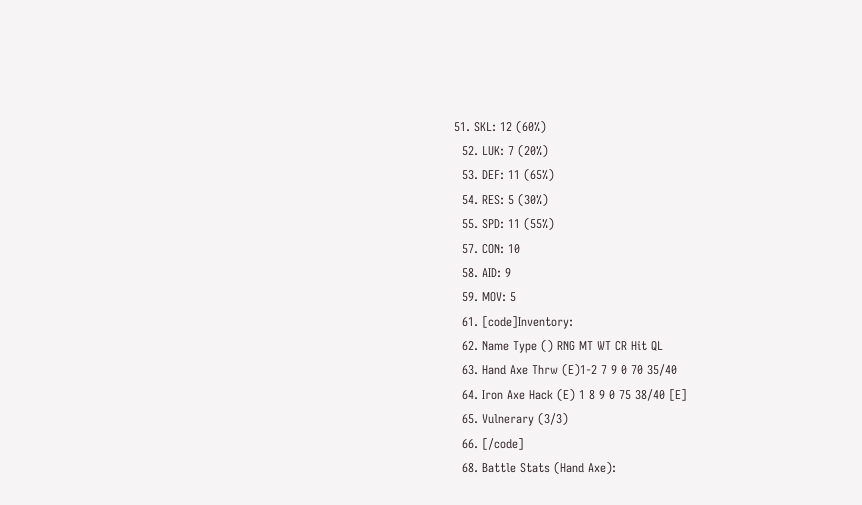51. SKL: 12 (60%)
  52. LUK: 7 (20%)
  53. DEF: 11 (65%)
  54. RES: 5 (30%)
  55. SPD: 11 (55%)
  57. CON: 10
  58. AID: 9
  59. MOV: 5
  61. [code]Inventory:
  62. Name Type () RNG MT WT CR Hit QL
  63. Hand Axe Thrw (E)1-2 7 9 0 70 35/40
  64. Iron Axe Hack (E) 1 8 9 0 75 38/40 [E]
  65. Vulnerary (3/3)
  66. [/code]
  68. Battle Stats (Hand Axe):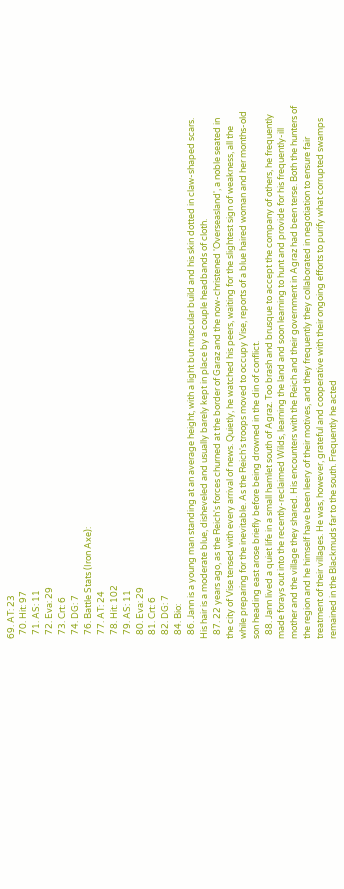69. AT: 23
  70. Hit: 97
  71. AS: 11
  72. Eva: 29
  73. Crt: 6
  74. DG: 7
  76. Battle Stats (Iron Axe):
  77. AT: 24
  78. Hit: 102
  79. AS: 11
  80. Eva: 29
  81. Crt: 6
  82. DG: 7
  84. Bio:
  86. Jann is a young man standing at an average height, with a light but muscular build and his skin dotted in claw-shaped scars. His hair is a moderate blue, disheveled and usually barely kept in place by a couple headbands of cloth.
  87. 22 years ago, as the Reich's forces churned at the border of Garaz and the now-christened 'Overseasland', a noble seated in the city of Vise tensed with every arrival of news. Quietly, he watched his peers, waiting for the slightest sign of weakness, all the while preparing for the inevitable. As the Reich's troops moved to occupy Vise, reports of a blue haired woman and her months-old son heading east arose briefly before being drowned in the din of conflict.
  88. Jann lived a quiet life in a small hamlet south of Agraz. Too brash and brusque to accept the company of others, he frequently made forays out into the recently-reclaimed Wilds, learning the land and soon learning to hunt and provide for his frequently-ill mother and the village they shared. His encounters with the Reich and their government in Agraz had been terse. Both the hunters of the region and he himself have been leery of their motives, and they frequently they collaborated in negotiation to ensure fair treatment of their villages. He was, however, grateful and cooperative with their ongoing efforts to purify what corrupted swamps remained in the Blackmuds far to the south. Frequently he acted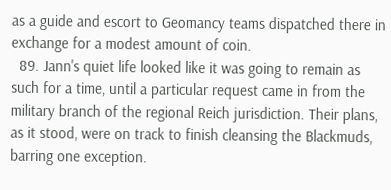as a guide and escort to Geomancy teams dispatched there in exchange for a modest amount of coin.
  89. Jann's quiet life looked like it was going to remain as such for a time, until a particular request came in from the military branch of the regional Reich jurisdiction. Their plans, as it stood, were on track to finish cleansing the Blackmuds, barring one exception.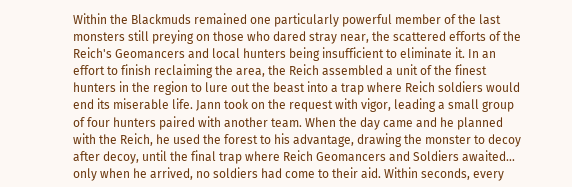Within the Blackmuds remained one particularly powerful member of the last monsters still preying on those who dared stray near, the scattered efforts of the Reich's Geomancers and local hunters being insufficient to eliminate it. In an effort to finish reclaiming the area, the Reich assembled a unit of the finest hunters in the region to lure out the beast into a trap where Reich soldiers would end its miserable life. Jann took on the request with vigor, leading a small group of four hunters paired with another team. When the day came and he planned with the Reich, he used the forest to his advantage, drawing the monster to decoy after decoy, until the final trap where Reich Geomancers and Soldiers awaited... only when he arrived, no soldiers had come to their aid. Within seconds, every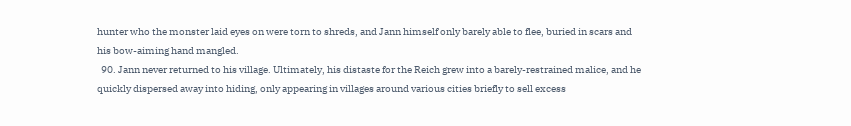hunter who the monster laid eyes on were torn to shreds, and Jann himself only barely able to flee, buried in scars and his bow-aiming hand mangled.
  90. Jann never returned to his village. Ultimately, his distaste for the Reich grew into a barely-restrained malice, and he quickly dispersed away into hiding, only appearing in villages around various cities briefly to sell excess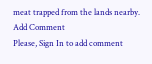meat trapped from the lands nearby.
Add Comment
Please, Sign In to add comment